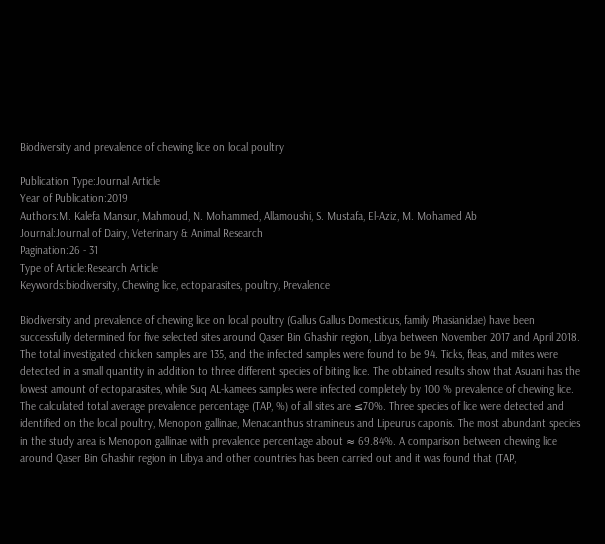Biodiversity and prevalence of chewing lice on local poultry

Publication Type:Journal Article
Year of Publication:2019
Authors:M. Kalefa Mansur, Mahmoud, N. Mohammed, Allamoushi, S. Mustafa, El-Aziz, M. Mohamed Ab
Journal:Journal of Dairy, Veterinary & Animal Research
Pagination:26 - 31
Type of Article:Research Article
Keywords:biodiversity, Chewing lice, ectoparasites, poultry, Prevalence

Biodiversity and prevalence of chewing lice on local poultry (Gallus Gallus Domesticus, family Phasianidae) have been successfully determined for five selected sites around Qaser Bin Ghashir region, Libya between November 2017 and April 2018. The total investigated chicken samples are 135, and the infected samples were found to be 94. Ticks, fleas, and mites were detected in a small quantity in addition to three different species of biting lice. The obtained results show that Asuani has the lowest amount of ectoparasites, while Suq AL-kamees samples were infected completely by 100 % prevalence of chewing lice. The calculated total average prevalence percentage (TAP, %) of all sites are ≤70%. Three species of lice were detected and identified on the local poultry, Menopon gallinae, Menacanthus stramineus and Lipeurus caponis. The most abundant species in the study area is Menopon gallinae with prevalence percentage about ≈ 69.84%. A comparison between chewing lice around Qaser Bin Ghashir region in Libya and other countries has been carried out and it was found that (TAP,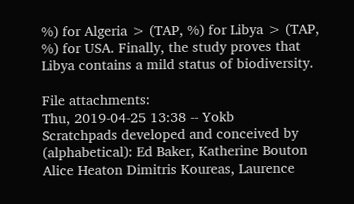%) for Algeria > (TAP, %) for Libya > (TAP, %) for USA. Finally, the study proves that Libya contains a mild status of biodiversity.

File attachments:
Thu, 2019-04-25 13:38 -- Yokb
Scratchpads developed and conceived by (alphabetical): Ed Baker, Katherine Bouton Alice Heaton Dimitris Koureas, Laurence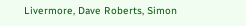Livermore, Dave Roberts, Simon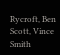Rycroft, Ben Scott, Vince Smith